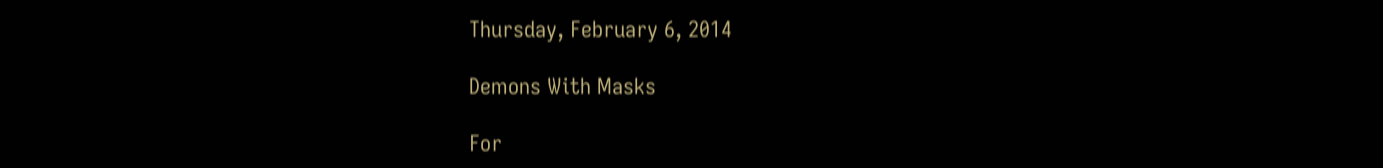Thursday, February 6, 2014

Demons With Masks

For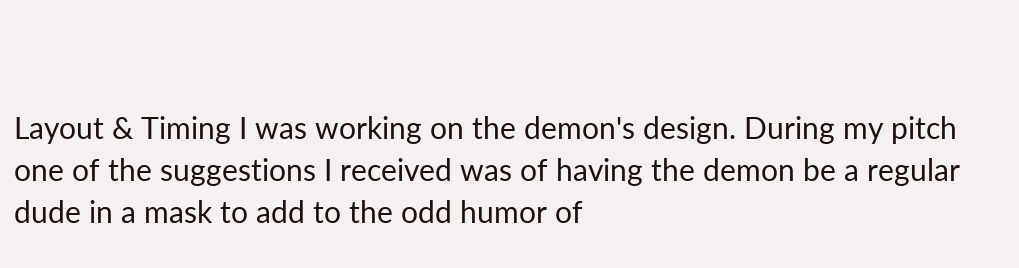Layout & Timing I was working on the demon's design. During my pitch one of the suggestions I received was of having the demon be a regular dude in a mask to add to the odd humor of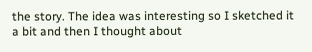the story. The idea was interesting so I sketched it a bit and then I thought about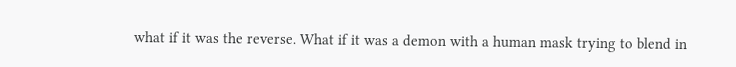what if it was the reverse. What if it was a demon with a human mask trying to blend in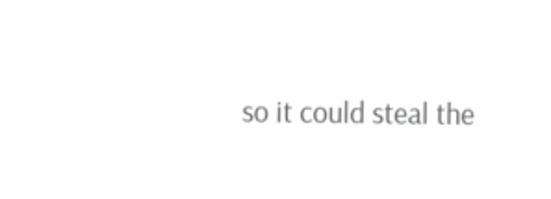so it could steal the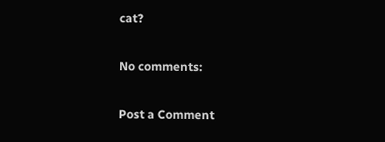cat?

No comments:

Post a Comment